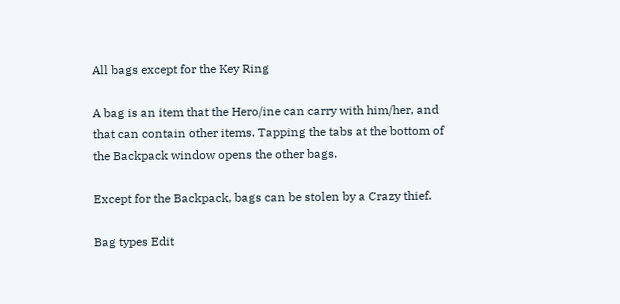All bags except for the Key Ring

A bag is an item that the Hero/ine can carry with him/her, and that can contain other items. Tapping the tabs at the bottom of the Backpack window opens the other bags.

Except for the Backpack, bags can be stolen by a Crazy thief.

Bag types Edit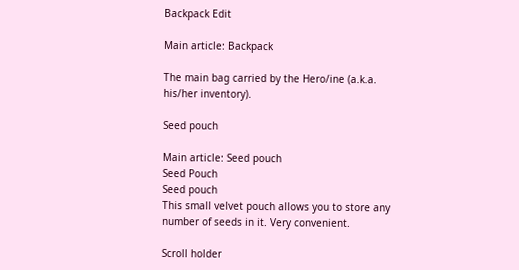Backpack Edit

Main article: Backpack

The main bag carried by the Hero/ine (a.k.a. his/her inventory).

Seed pouch

Main article: Seed pouch
Seed Pouch
Seed pouch
This small velvet pouch allows you to store any number of seeds in it. Very convenient.

Scroll holder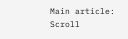Main article: Scroll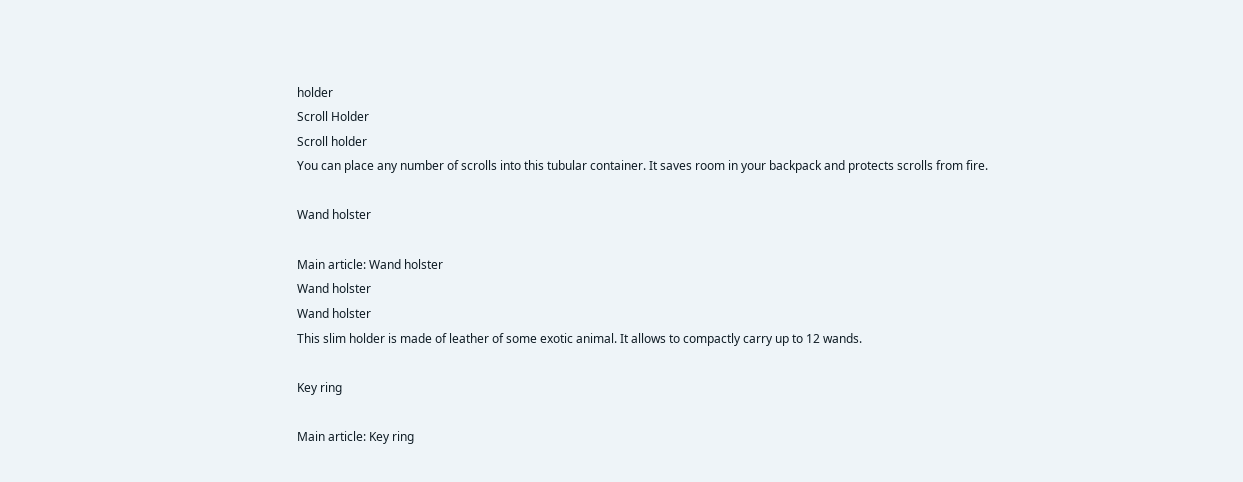holder
Scroll Holder
Scroll holder
You can place any number of scrolls into this tubular container. It saves room in your backpack and protects scrolls from fire.

Wand holster

Main article: Wand holster
Wand holster
Wand holster
This slim holder is made of leather of some exotic animal. It allows to compactly carry up to 12 wands.

Key ring

Main article: Key ring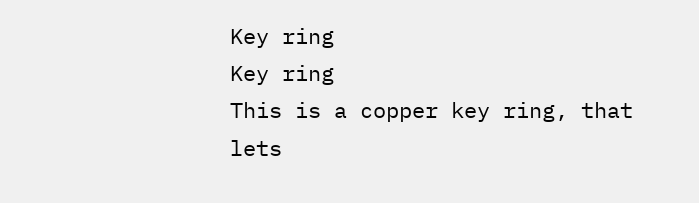Key ring
Key ring
This is a copper key ring, that lets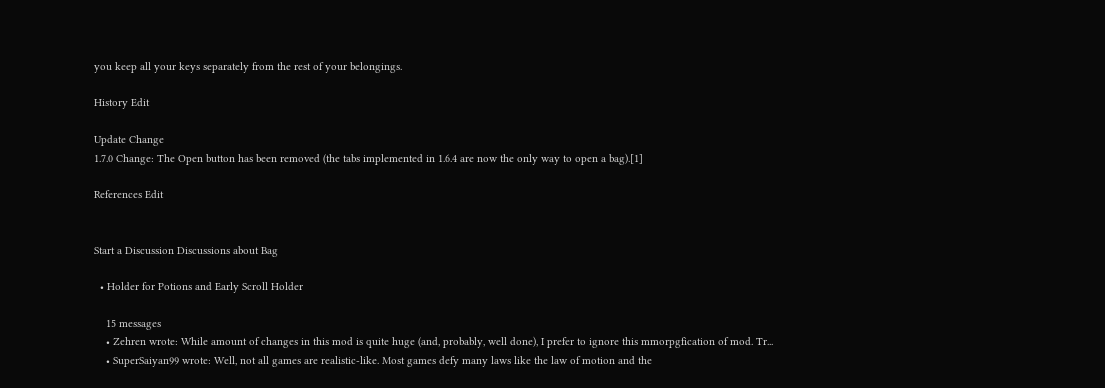you keep all your keys separately from the rest of your belongings.

History Edit

Update Change
1.7.0 Change: The Open button has been removed (the tabs implemented in 1.6.4 are now the only way to open a bag).[1]

References Edit


Start a Discussion Discussions about Bag

  • Holder for Potions and Early Scroll Holder

    15 messages
    • Zehren wrote: While amount of changes in this mod is quite huge (and, probably, well done), I prefer to ignore this mmorpgfication of mod. Tr...
    • SuperSaiyan99 wrote: Well, not all games are realistic-like. Most games defy many laws like the law of motion and the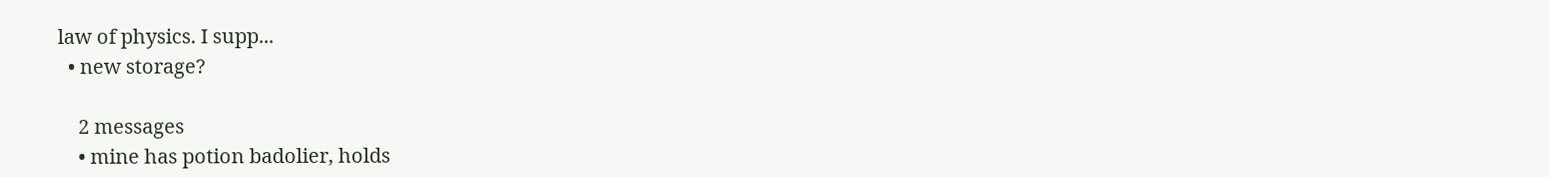law of physics. I supp...
  • new storage?

    2 messages
    • mine has potion badolier, holds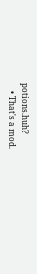potions.huh?
    • That's a mod.